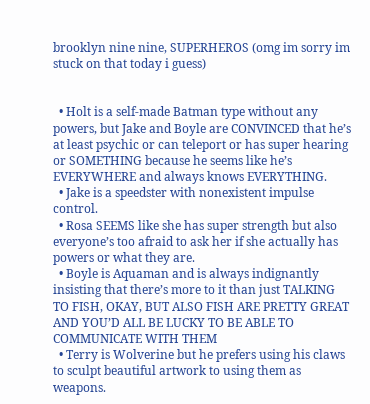brooklyn nine nine, SUPERHEROS (omg im sorry im stuck on that today i guess)


  • Holt is a self-made Batman type without any powers, but Jake and Boyle are CONVINCED that he’s at least psychic or can teleport or has super hearing or SOMETHING because he seems like he’s EVERYWHERE and always knows EVERYTHING.
  • Jake is a speedster with nonexistent impulse control.
  • Rosa SEEMS like she has super strength but also everyone’s too afraid to ask her if she actually has powers or what they are.
  • Boyle is Aquaman and is always indignantly insisting that there’s more to it than just TALKING TO FISH, OKAY, BUT ALSO FISH ARE PRETTY GREAT AND YOU’D ALL BE LUCKY TO BE ABLE TO COMMUNICATE WITH THEM
  • Terry is Wolverine but he prefers using his claws to sculpt beautiful artwork to using them as weapons.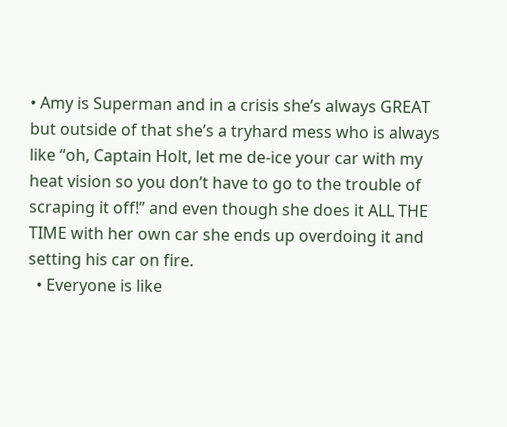• Amy is Superman and in a crisis she’s always GREAT but outside of that she’s a tryhard mess who is always like “oh, Captain Holt, let me de-ice your car with my heat vision so you don’t have to go to the trouble of scraping it off!” and even though she does it ALL THE TIME with her own car she ends up overdoing it and setting his car on fire.
  • Everyone is like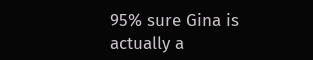95% sure Gina is actually a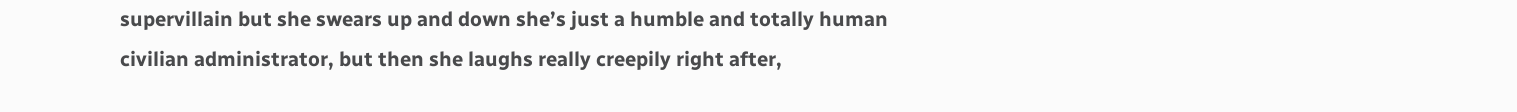supervillain but she swears up and down she’s just a humble and totally human civilian administrator, but then she laughs really creepily right after,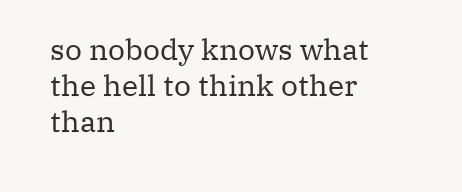so nobody knows what the hell to think other than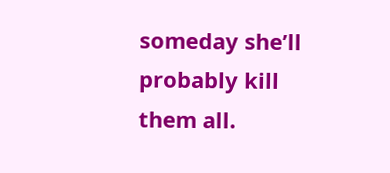someday she’ll probably kill them all.